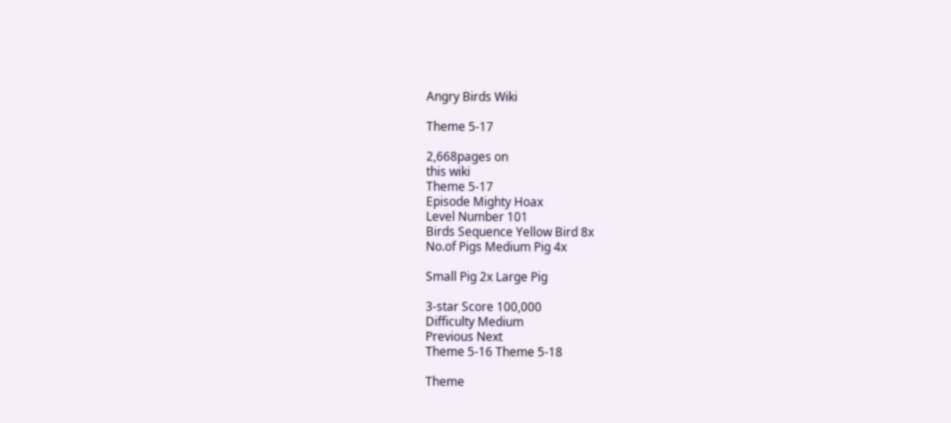Angry Birds Wiki

Theme 5-17

2,668pages on
this wiki
Theme 5-17
Episode Mighty Hoax
Level Number 101
Birds Sequence Yellow Bird 8x
No.of Pigs Medium Pig 4x

Small Pig 2x Large Pig

3-star Score 100,000
Difficulty Medium
Previous Next
Theme 5-16 Theme 5-18

Theme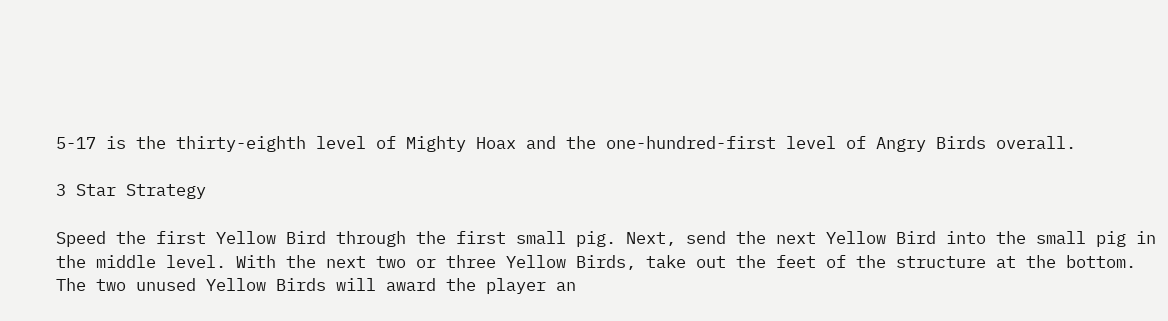5-17 is the thirty-eighth level of Mighty Hoax and the one-hundred-first level of Angry Birds overall.

3 Star Strategy

Speed the first Yellow Bird through the first small pig. Next, send the next Yellow Bird into the small pig in the middle level. With the next two or three Yellow Birds, take out the feet of the structure at the bottom. The two unused Yellow Birds will award the player an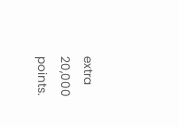extra 20,000 points.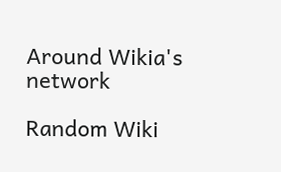Around Wikia's network

Random Wiki